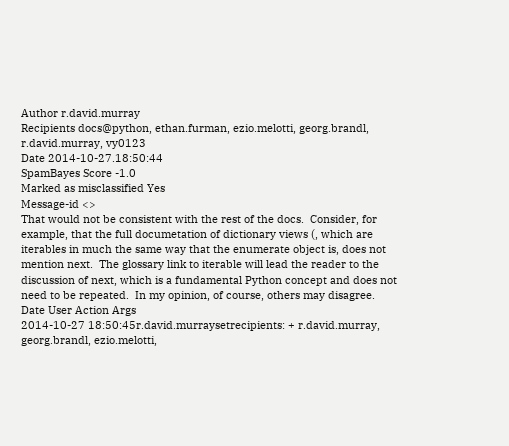Author r.david.murray
Recipients docs@python, ethan.furman, ezio.melotti, georg.brandl, r.david.murray, vy0123
Date 2014-10-27.18:50:44
SpamBayes Score -1.0
Marked as misclassified Yes
Message-id <>
That would not be consistent with the rest of the docs.  Consider, for example, that the full documetation of dictionary views (, which are iterables in much the same way that the enumerate object is, does not mention next.  The glossary link to iterable will lead the reader to the discussion of next, which is a fundamental Python concept and does not need to be repeated.  In my opinion, of course, others may disagree.
Date User Action Args
2014-10-27 18:50:45r.david.murraysetrecipients: + r.david.murray, georg.brandl, ezio.melotti,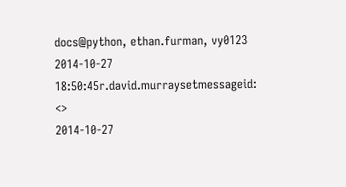docs@python, ethan.furman, vy0123
2014-10-27 18:50:45r.david.murraysetmessageid: <>
2014-10-27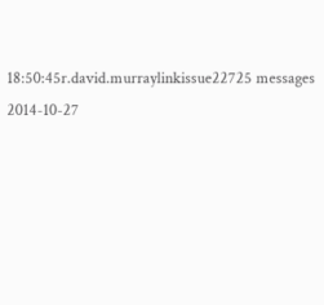18:50:45r.david.murraylinkissue22725 messages
2014-10-27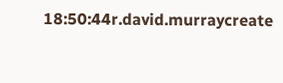18:50:44r.david.murraycreate